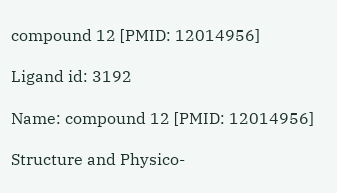compound 12 [PMID: 12014956]

Ligand id: 3192

Name: compound 12 [PMID: 12014956]

Structure and Physico-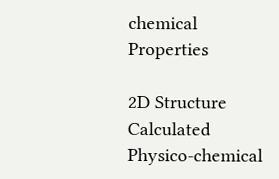chemical Properties

2D Structure
Calculated Physico-chemical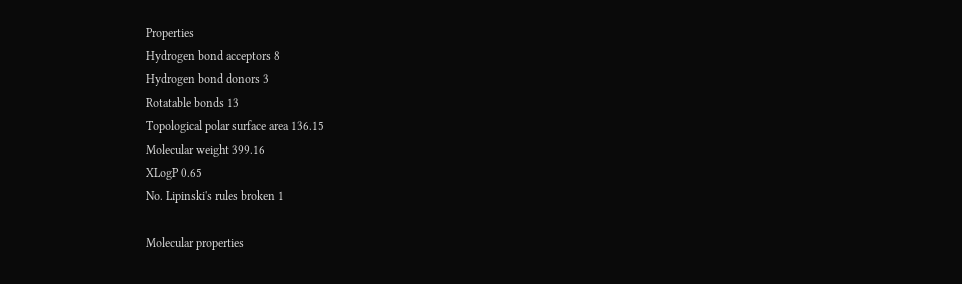Properties
Hydrogen bond acceptors 8
Hydrogen bond donors 3
Rotatable bonds 13
Topological polar surface area 136.15
Molecular weight 399.16
XLogP 0.65
No. Lipinski's rules broken 1

Molecular properties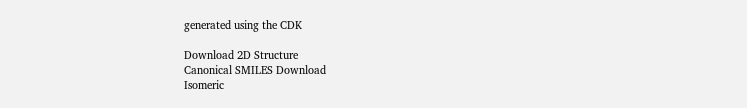generated using the CDK

Download 2D Structure
Canonical SMILES Download
Isomeric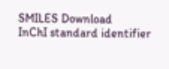SMILES Download
InChI standard identifier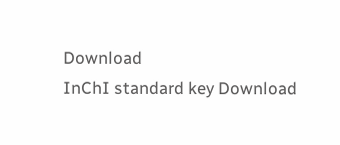Download
InChI standard key Download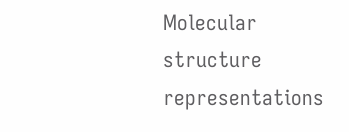Molecular structure representations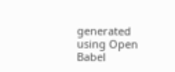generated using Open Babel